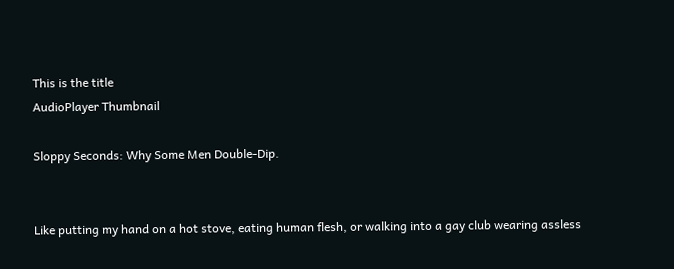This is the title
AudioPlayer Thumbnail

Sloppy Seconds: Why Some Men Double-Dip.


Like putting my hand on a hot stove, eating human flesh, or walking into a gay club wearing assless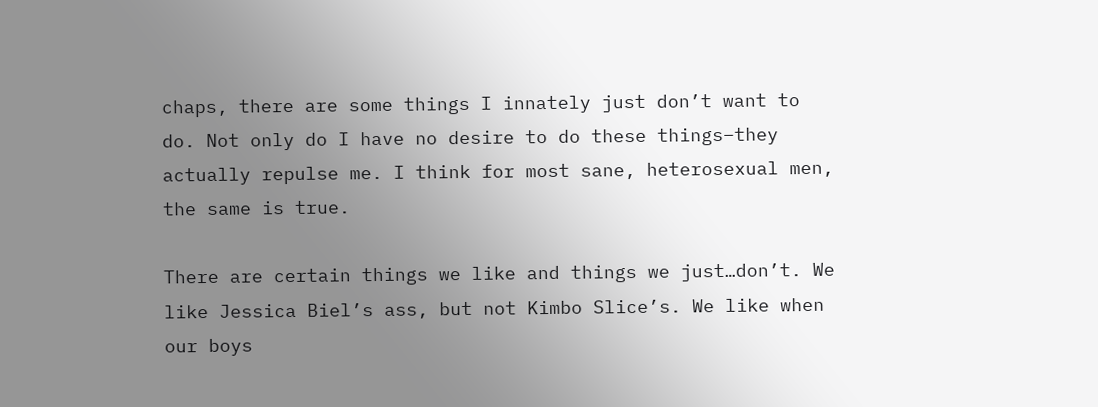chaps, there are some things I innately just don’t want to do. Not only do I have no desire to do these things–they actually repulse me. I think for most sane, heterosexual men, the same is true.

There are certain things we like and things we just…don’t. We like Jessica Biel’s ass, but not Kimbo Slice’s. We like when our boys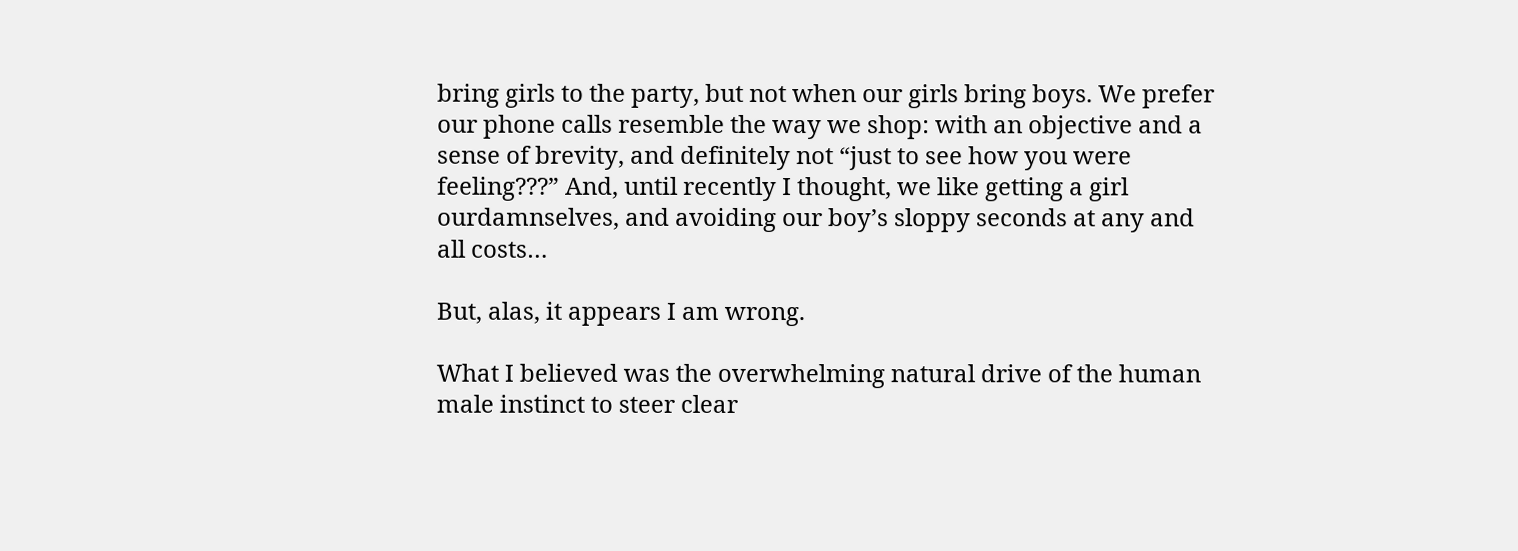bring girls to the party, but not when our girls bring boys. We prefer our phone calls resemble the way we shop: with an objective and a sense of brevity, and definitely not “just to see how you were feeling???” And, until recently I thought, we like getting a girl ourdamnselves, and avoiding our boy’s sloppy seconds at any and all costs…

But, alas, it appears I am wrong.

What I believed was the overwhelming natural drive of the human male instinct to steer clear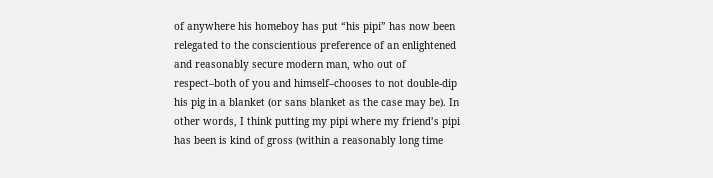of anywhere his homeboy has put “his pipi” has now been relegated to the conscientious preference of an enlightened and reasonably secure modern man, who out of respect–both of you and himself–chooses to not double-dip his pig in a blanket (or sans blanket as the case may be). In other words, I think putting my pipi where my friend’s pipi has been is kind of gross (within a reasonably long time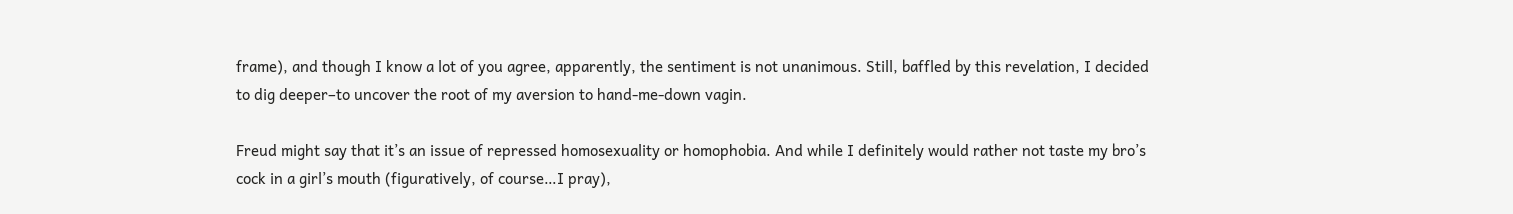frame), and though I know a lot of you agree, apparently, the sentiment is not unanimous. Still, baffled by this revelation, I decided to dig deeper–to uncover the root of my aversion to hand-me-down vagin.

Freud might say that it’s an issue of repressed homosexuality or homophobia. And while I definitely would rather not taste my bro’s cock in a girl’s mouth (figuratively, of course…I pray),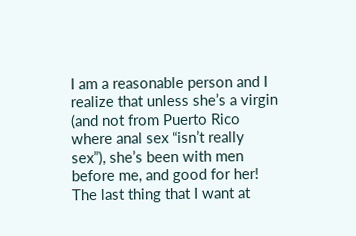I am a reasonable person and I realize that unless she’s a virgin (and not from Puerto Rico where anal sex “isn’t really sex”), she’s been with men before me, and good for her! The last thing that I want at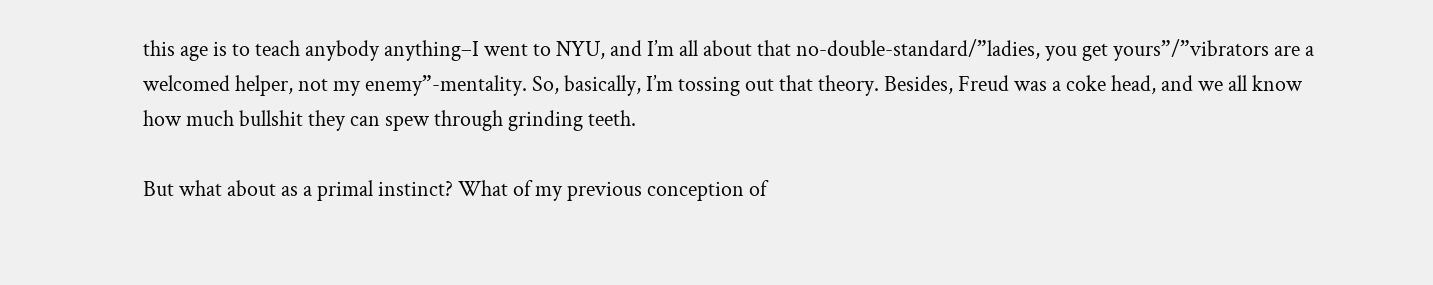this age is to teach anybody anything–I went to NYU, and I’m all about that no-double-standard/”ladies, you get yours”/”vibrators are a welcomed helper, not my enemy”-mentality. So, basically, I’m tossing out that theory. Besides, Freud was a coke head, and we all know how much bullshit they can spew through grinding teeth.

But what about as a primal instinct? What of my previous conception of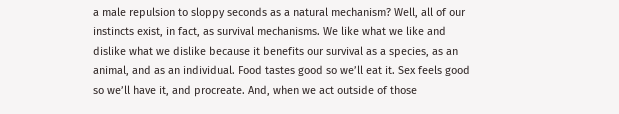a male repulsion to sloppy seconds as a natural mechanism? Well, all of our instincts exist, in fact, as survival mechanisms. We like what we like and dislike what we dislike because it benefits our survival as a species, as an animal, and as an individual. Food tastes good so we’ll eat it. Sex feels good so we’ll have it, and procreate. And, when we act outside of those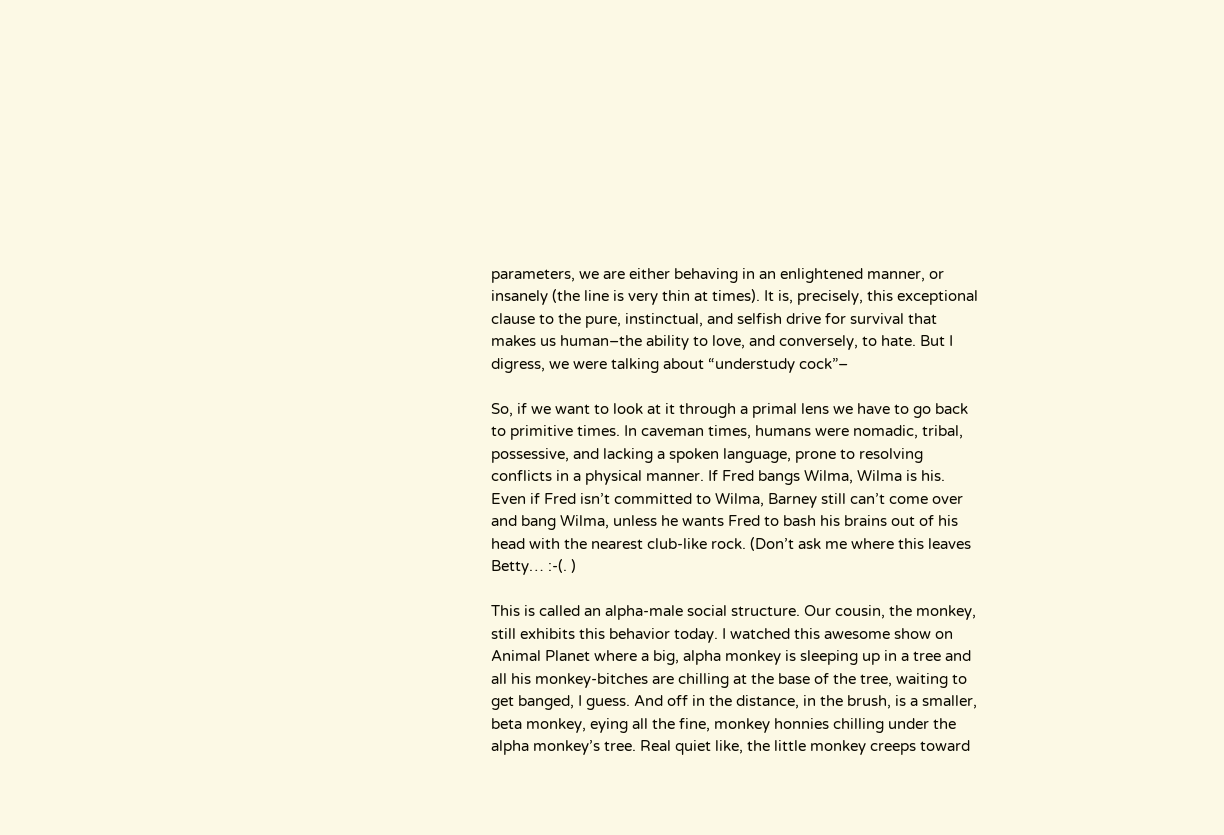parameters, we are either behaving in an enlightened manner, or insanely (the line is very thin at times). It is, precisely, this exceptional clause to the pure, instinctual, and selfish drive for survival that makes us human–the ability to love, and conversely, to hate. But I digress, we were talking about “understudy cock”–

So, if we want to look at it through a primal lens we have to go back to primitive times. In caveman times, humans were nomadic, tribal, possessive, and lacking a spoken language, prone to resolving conflicts in a physical manner. If Fred bangs Wilma, Wilma is his. Even if Fred isn’t committed to Wilma, Barney still can’t come over and bang Wilma, unless he wants Fred to bash his brains out of his head with the nearest club-like rock. (Don’t ask me where this leaves Betty… :-(. )

This is called an alpha-male social structure. Our cousin, the monkey, still exhibits this behavior today. I watched this awesome show on Animal Planet where a big, alpha monkey is sleeping up in a tree and all his monkey-bitches are chilling at the base of the tree, waiting to get banged, I guess. And off in the distance, in the brush, is a smaller, beta monkey, eying all the fine, monkey honnies chilling under the alpha monkey’s tree. Real quiet like, the little monkey creeps toward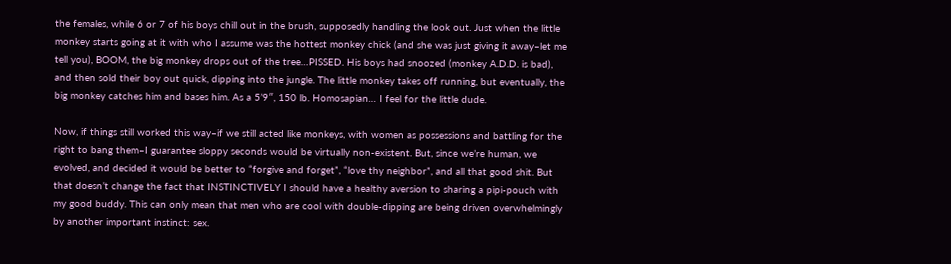the females, while 6 or 7 of his boys chill out in the brush, supposedly handling the look out. Just when the little monkey starts going at it with who I assume was the hottest monkey chick (and she was just giving it away–let me tell you), BOOM, the big monkey drops out of the tree…PISSED. His boys had snoozed (monkey A.D.D. is bad), and then sold their boy out quick, dipping into the jungle. The little monkey takes off running, but eventually, the big monkey catches him and bases him. As a 5’9″, 150 lb. Homosapian… I feel for the little dude.

Now, if things still worked this way–if we still acted like monkeys, with women as possessions and battling for the right to bang them–I guarantee sloppy seconds would be virtually non-existent. But, since we’re human, we evolved, and decided it would be better to “forgive and forget”, “love thy neighbor”, and all that good shit. But that doesn’t change the fact that INSTINCTIVELY I should have a healthy aversion to sharing a pipi-pouch with my good buddy. This can only mean that men who are cool with double-dipping are being driven overwhelmingly by another important instinct: sex.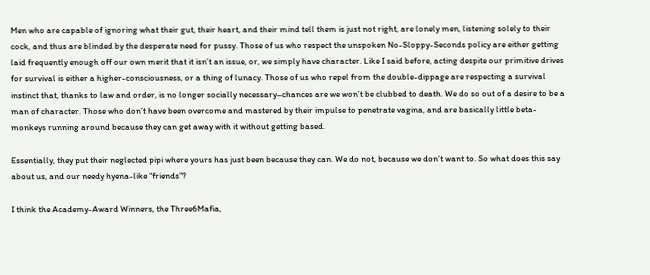Men who are capable of ignoring what their gut, their heart, and their mind tell them is just not right, are lonely men, listening solely to their cock, and thus are blinded by the desperate need for pussy. Those of us who respect the unspoken No-Sloppy-Seconds policy are either getting laid frequently enough off our own merit that it isn’t an issue, or, we simply have character. Like I said before, acting despite our primitive drives for survival is either a higher-consciousness, or a thing of lunacy. Those of us who repel from the double-dippage are respecting a survival instinct that, thanks to law and order, is no longer socially necessary–chances are we won’t be clubbed to death. We do so out of a desire to be a man of character. Those who don’t have been overcome and mastered by their impulse to penetrate vagina, and are basically little beta-monkeys running around because they can get away with it without getting based.

Essentially, they put their neglected pipi where yours has just been because they can. We do not, because we don’t want to. So what does this say about us, and our needy hyena-like “friends”?

I think the Academy-Award Winners, the Three6Mafia,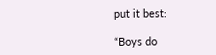put it best:

“Boys do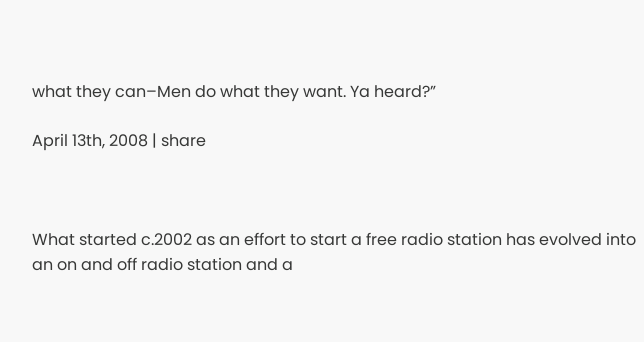what they can–Men do what they want. Ya heard?”

April 13th, 2008 | share



What started c.2002 as an effort to start a free radio station has evolved into an on and off radio station and a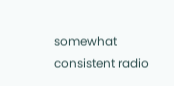somewhat consistent radio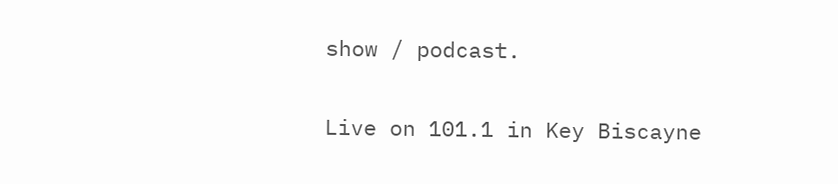show / podcast.

Live on 101.1 in Key Biscayne